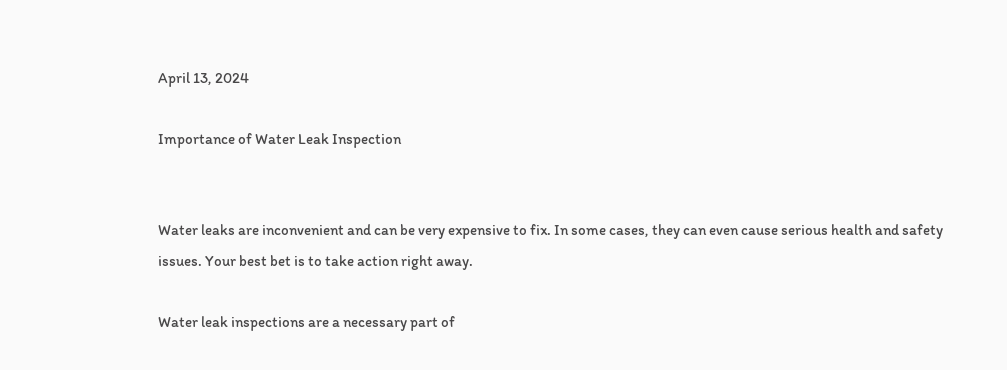April 13, 2024

Importance of Water Leak Inspection


Water leaks are inconvenient and can be very expensive to fix. In some cases, they can even cause serious health and safety issues. Your best bet is to take action right away.

Water leak inspections are a necessary part of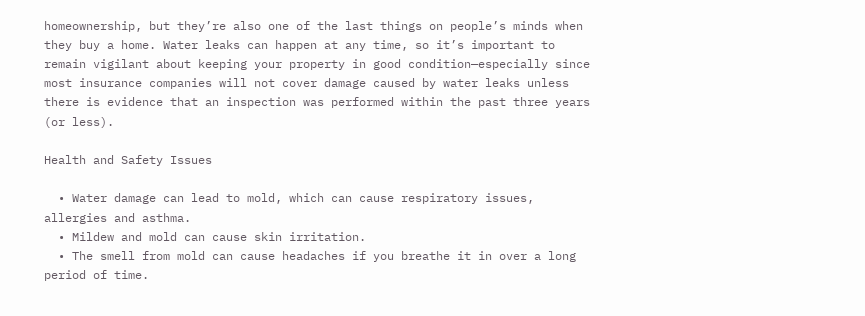homeownership, but they’re also one of the last things on people’s minds when they buy a home. Water leaks can happen at any time, so it’s important to remain vigilant about keeping your property in good condition—especially since most insurance companies will not cover damage caused by water leaks unless there is evidence that an inspection was performed within the past three years (or less).

Health and Safety Issues

  • Water damage can lead to mold, which can cause respiratory issues, allergies and asthma.
  • Mildew and mold can cause skin irritation.
  • The smell from mold can cause headaches if you breathe it in over a long period of time.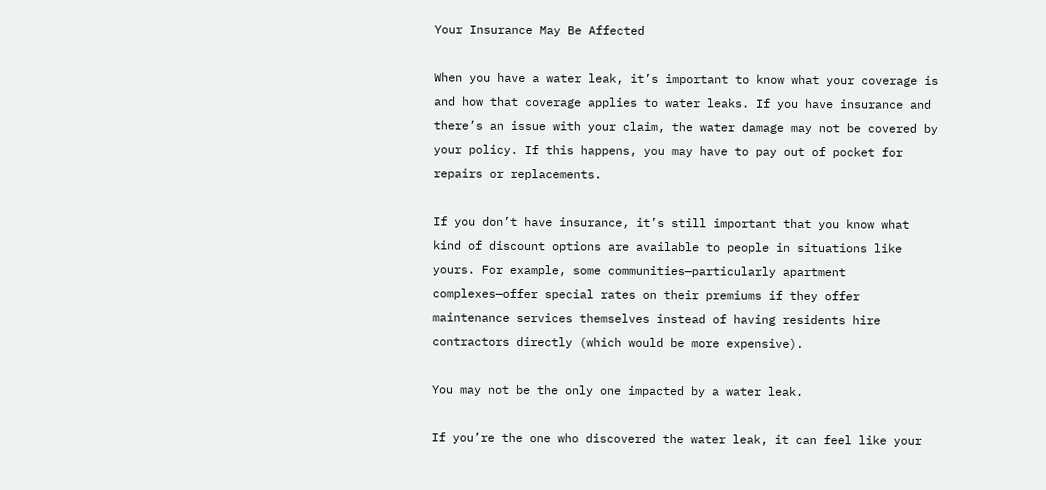Your Insurance May Be Affected

When you have a water leak, it’s important to know what your coverage is and how that coverage applies to water leaks. If you have insurance and there’s an issue with your claim, the water damage may not be covered by your policy. If this happens, you may have to pay out of pocket for repairs or replacements.

If you don’t have insurance, it’s still important that you know what kind of discount options are available to people in situations like yours. For example, some communities—particularly apartment complexes—offer special rates on their premiums if they offer maintenance services themselves instead of having residents hire contractors directly (which would be more expensive).

You may not be the only one impacted by a water leak.

If you’re the one who discovered the water leak, it can feel like your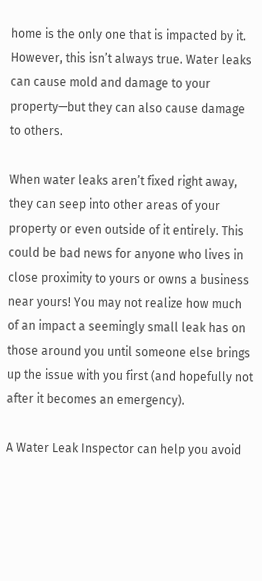home is the only one that is impacted by it. However, this isn’t always true. Water leaks can cause mold and damage to your property—but they can also cause damage to others.

When water leaks aren’t fixed right away, they can seep into other areas of your property or even outside of it entirely. This could be bad news for anyone who lives in close proximity to yours or owns a business near yours! You may not realize how much of an impact a seemingly small leak has on those around you until someone else brings up the issue with you first (and hopefully not after it becomes an emergency).

A Water Leak Inspector can help you avoid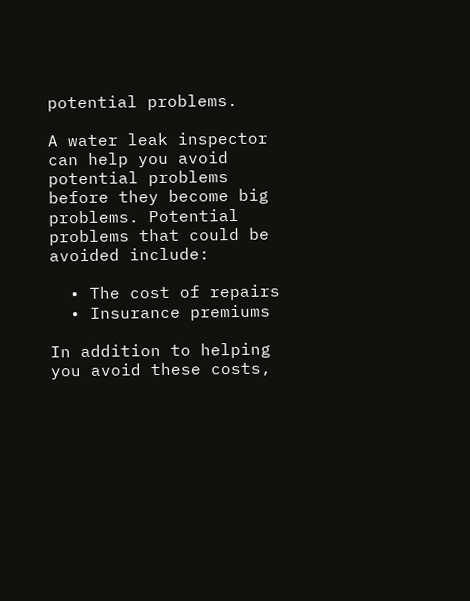potential problems.

A water leak inspector can help you avoid potential problems before they become big problems. Potential problems that could be avoided include:

  • The cost of repairs
  • Insurance premiums

In addition to helping you avoid these costs,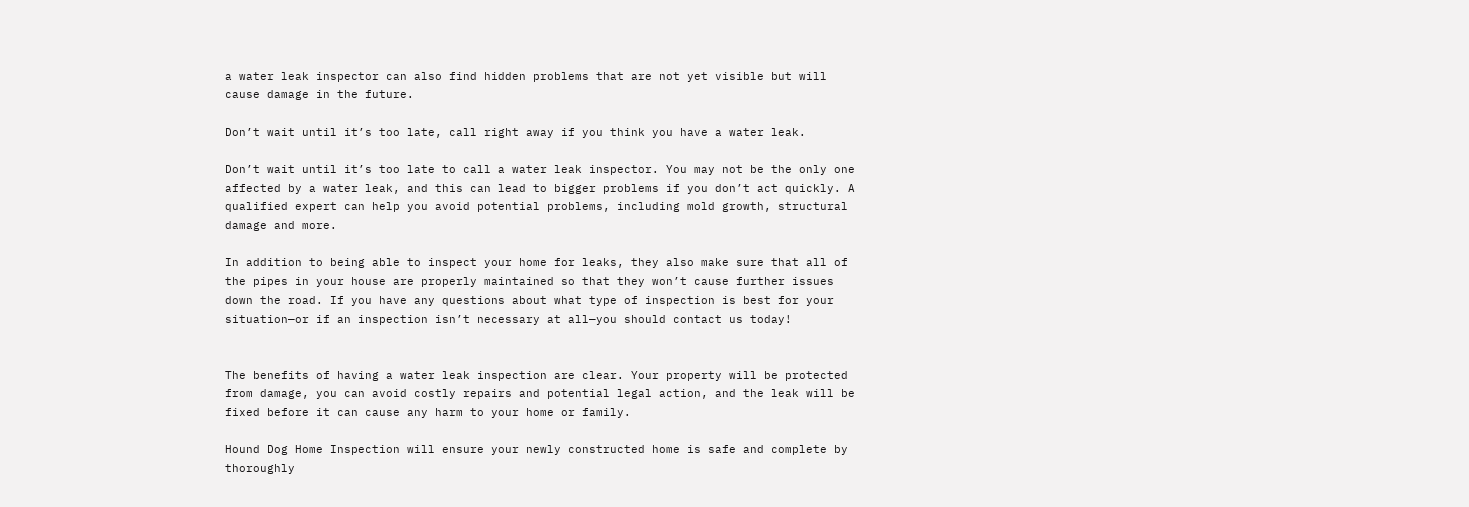a water leak inspector can also find hidden problems that are not yet visible but will cause damage in the future.

Don’t wait until it’s too late, call right away if you think you have a water leak.

Don’t wait until it’s too late to call a water leak inspector. You may not be the only one affected by a water leak, and this can lead to bigger problems if you don’t act quickly. A qualified expert can help you avoid potential problems, including mold growth, structural damage and more.

In addition to being able to inspect your home for leaks, they also make sure that all of the pipes in your house are properly maintained so that they won’t cause further issues down the road. If you have any questions about what type of inspection is best for your situation—or if an inspection isn’t necessary at all—you should contact us today!


The benefits of having a water leak inspection are clear. Your property will be protected from damage, you can avoid costly repairs and potential legal action, and the leak will be fixed before it can cause any harm to your home or family.

Hound Dog Home Inspection will ensure your newly constructed home is safe and complete by thoroughly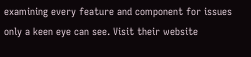examining every feature and component for issues only a keen eye can see. Visit their website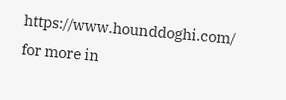https://www.hounddoghi.com/ for more in